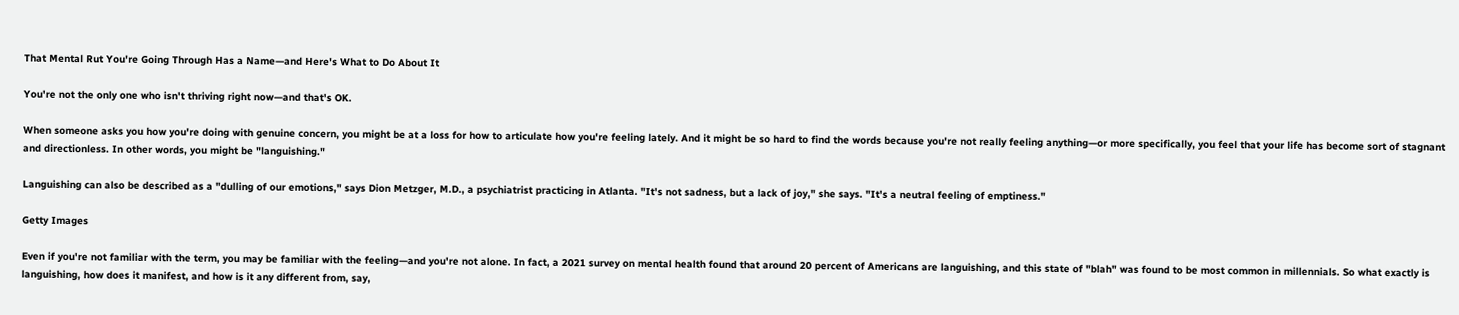That Mental Rut You're Going Through Has a Name—and Here's What to Do About It

You're not the only one who isn't thriving right now—and that's OK.

When someone asks you how you're doing with genuine concern, you might be at a loss for how to articulate how you're feeling lately. And it might be so hard to find the words because you're not really feeling anything—or more specifically, you feel that your life has become sort of stagnant and directionless. In other words, you might be "languishing."

Languishing can also be described as a "dulling of our emotions," says Dion Metzger, M.D., a psychiatrist practicing in Atlanta. "It's not sadness, but a lack of joy," she says. "It's a neutral feeling of emptiness."

Getty Images

Even if you're not familiar with the term, you may be familiar with the feeling—and you're not alone. In fact, a 2021 survey on mental health found that around 20 percent of Americans are languishing, and this state of "blah" was found to be most common in millennials. So what exactly is languishing, how does it manifest, and how is it any different from, say,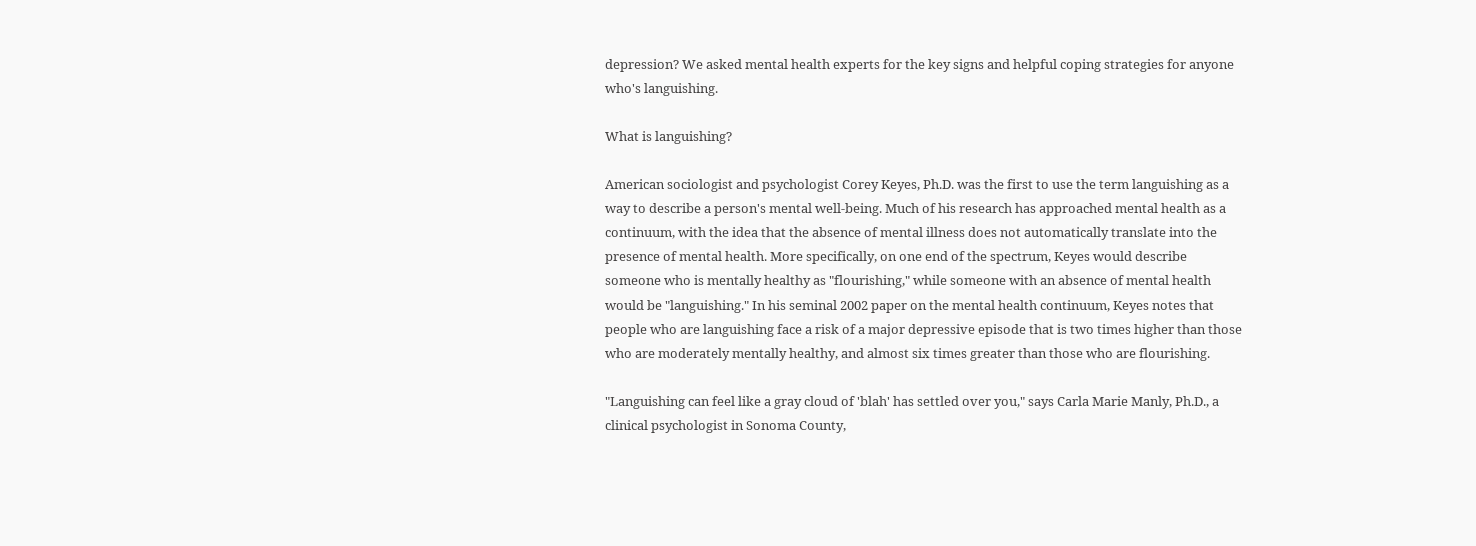depression? We asked mental health experts for the key signs and helpful coping strategies for anyone who's languishing.

What is languishing?

American sociologist and psychologist Corey Keyes, Ph.D. was the first to use the term languishing as a way to describe a person's mental well-being. Much of his research has approached mental health as a continuum, with the idea that the absence of mental illness does not automatically translate into the presence of mental health. More specifically, on one end of the spectrum, Keyes would describe someone who is mentally healthy as "flourishing," while someone with an absence of mental health would be "languishing." In his seminal 2002 paper on the mental health continuum, Keyes notes that people who are languishing face a risk of a major depressive episode that is two times higher than those who are moderately mentally healthy, and almost six times greater than those who are flourishing.

"Languishing can feel like a gray cloud of 'blah' has settled over you," says Carla Marie Manly, Ph.D., a clinical psychologist in Sonoma County,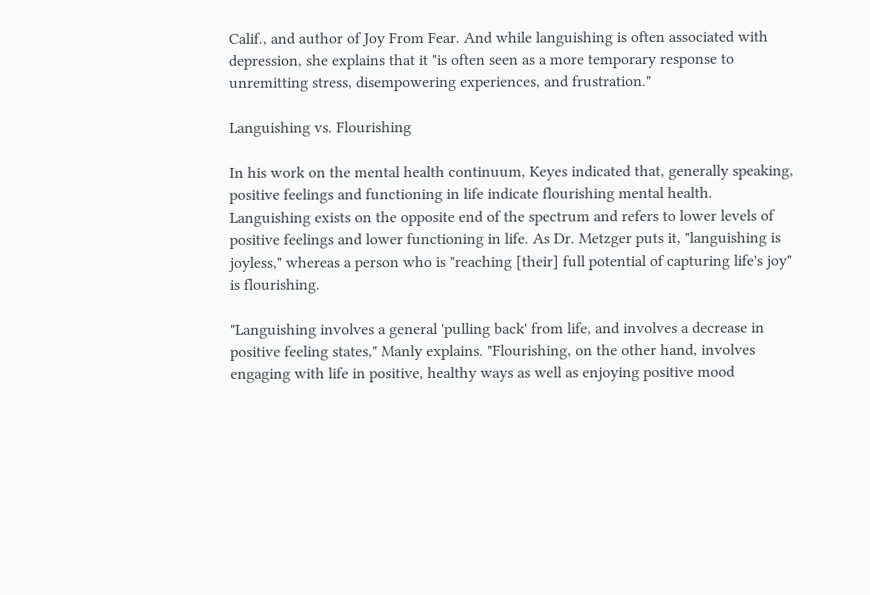Calif., and author of Joy From Fear. And while languishing is often associated with depression, she explains that it "is often seen as a more temporary response to unremitting stress, disempowering experiences, and frustration."

Languishing vs. Flourishing

In his work on the mental health continuum, Keyes indicated that, generally speaking, positive feelings and functioning in life indicate flourishing mental health. Languishing exists on the opposite end of the spectrum and refers to lower levels of positive feelings and lower functioning in life. As Dr. Metzger puts it, "languishing is joyless," whereas a person who is "reaching [their] full potential of capturing life's joy" is flourishing.

"Languishing involves a general 'pulling back' from life, and involves a decrease in positive feeling states," Manly explains. "Flourishing, on the other hand, involves engaging with life in positive, healthy ways as well as enjoying positive mood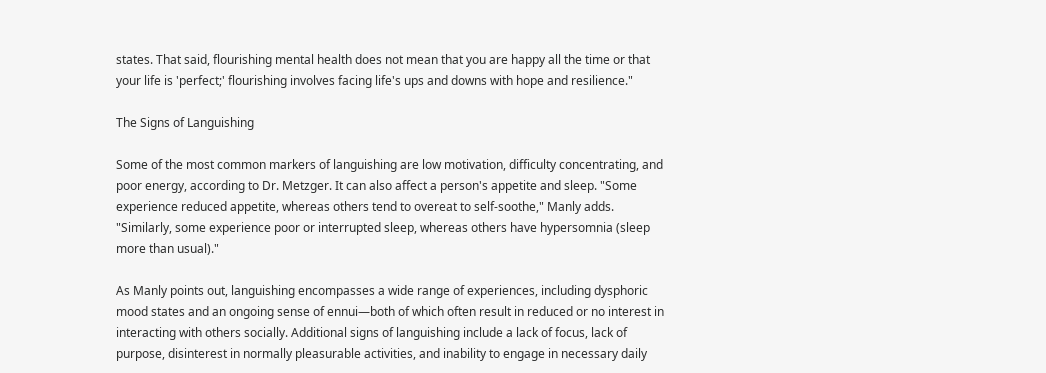states. That said, flourishing mental health does not mean that you are happy all the time or that your life is 'perfect;' flourishing involves facing life's ups and downs with hope and resilience."

The Signs of Languishing

Some of the most common markers of languishing are low motivation, difficulty concentrating, and poor energy, according to Dr. Metzger. It can also affect a person's appetite and sleep. "Some experience reduced appetite, whereas others tend to overeat to self-soothe," Manly adds. "Similarly, some experience poor or interrupted sleep, whereas others have hypersomnia (sleep more than usual)."

As Manly points out, languishing encompasses a wide range of experiences, including dysphoric mood states and an ongoing sense of ennui—both of which often result in reduced or no interest in interacting with others socially. Additional signs of languishing include a lack of focus, lack of purpose, disinterest in normally pleasurable activities, and inability to engage in necessary daily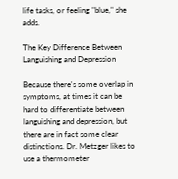life tasks, or feeling "blue," she adds.

The Key Difference Between Languishing and Depression

Because there's some overlap in symptoms, at times it can be hard to differentiate between languishing and depression, but there are in fact some clear distinctions. Dr. Metzger likes to use a thermometer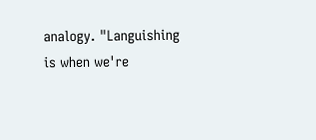analogy. "Languishing is when we're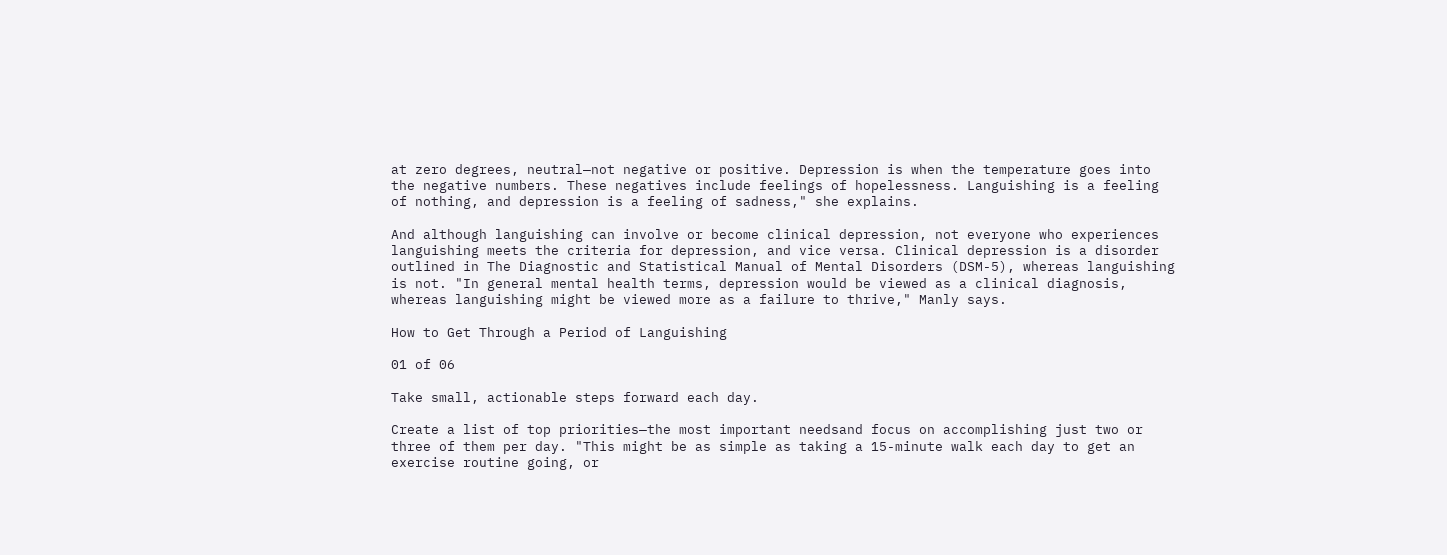at zero degrees, neutral—not negative or positive. Depression is when the temperature goes into the negative numbers. These negatives include feelings of hopelessness. Languishing is a feeling of nothing, and depression is a feeling of sadness," she explains.

And although languishing can involve or become clinical depression, not everyone who experiences languishing meets the criteria for depression, and vice versa. Clinical depression is a disorder outlined in The Diagnostic and Statistical Manual of Mental Disorders (DSM-5), whereas languishing is not. "In general mental health terms, depression would be viewed as a clinical diagnosis, whereas languishing might be viewed more as a failure to thrive," Manly says.

How to Get Through a Period of Languishing

01 of 06

Take small, actionable steps forward each day.

Create a list of top priorities—the most important needsand focus on accomplishing just two or three of them per day. "This might be as simple as taking a 15-minute walk each day to get an exercise routine going, or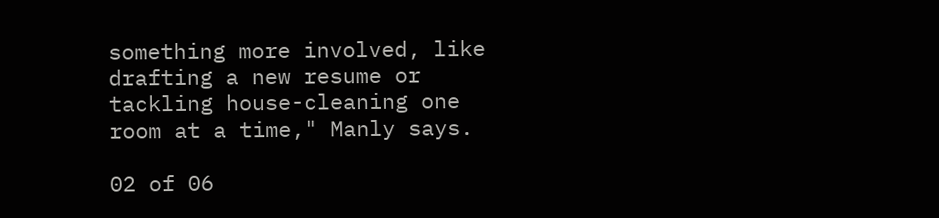something more involved, like drafting a new resume or tackling house-cleaning one room at a time," Manly says.

02 of 06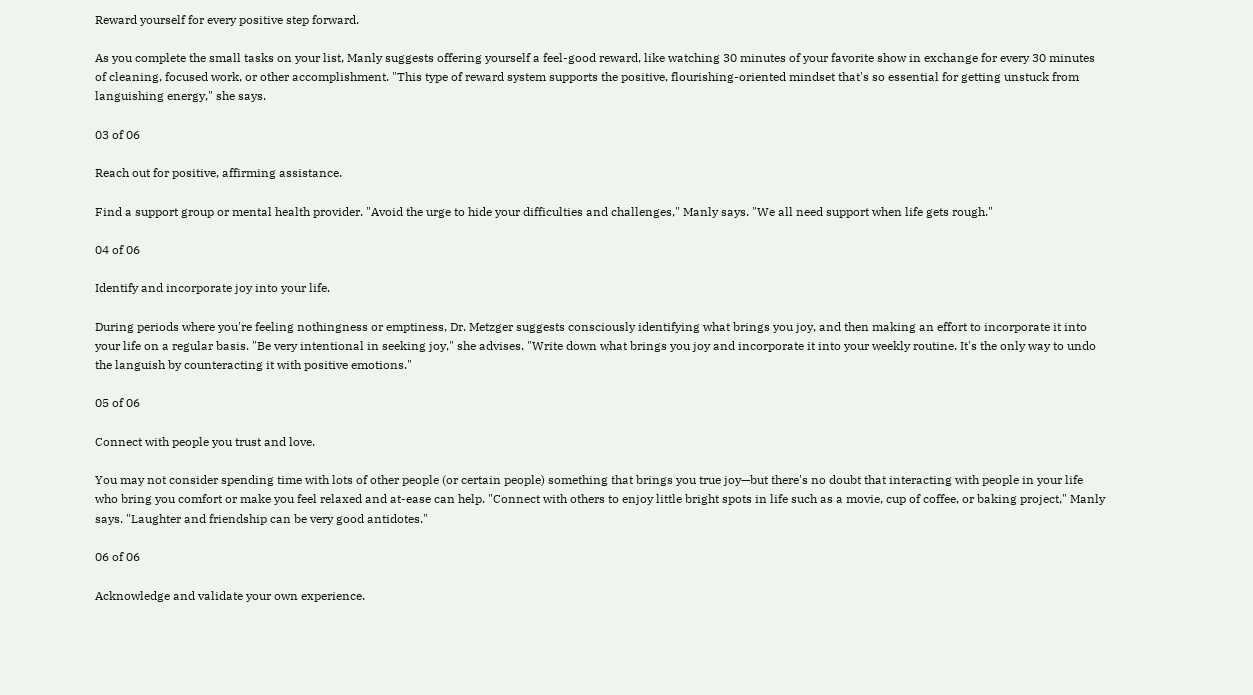Reward yourself for every positive step forward.

As you complete the small tasks on your list, Manly suggests offering yourself a feel-good reward, like watching 30 minutes of your favorite show in exchange for every 30 minutes of cleaning, focused work, or other accomplishment. "This type of reward system supports the positive, flourishing-oriented mindset that's so essential for getting unstuck from languishing energy," she says.

03 of 06

Reach out for positive, affirming assistance.

Find a support group or mental health provider. "Avoid the urge to hide your difficulties and challenges," Manly says. "We all need support when life gets rough."

04 of 06

Identify and incorporate joy into your life.

During periods where you're feeling nothingness or emptiness, Dr. Metzger suggests consciously identifying what brings you joy, and then making an effort to incorporate it into your life on a regular basis. "Be very intentional in seeking joy," she advises. "Write down what brings you joy and incorporate it into your weekly routine. It's the only way to undo the languish by counteracting it with positive emotions."

05 of 06

Connect with people you trust and love.

You may not consider spending time with lots of other people (or certain people) something that brings you true joy—but there's no doubt that interacting with people in your life who bring you comfort or make you feel relaxed and at-ease can help. "Connect with others to enjoy little bright spots in life such as a movie, cup of coffee, or baking project," Manly says. "Laughter and friendship can be very good antidotes."

06 of 06

Acknowledge and validate your own experience.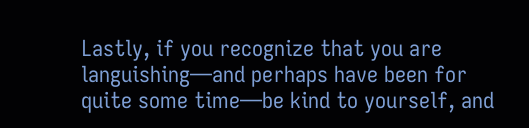Lastly, if you recognize that you are languishing—and perhaps have been for quite some time—be kind to yourself, and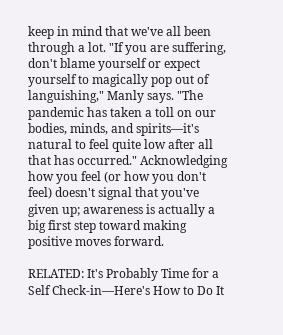keep in mind that we've all been through a lot. "If you are suffering, don't blame yourself or expect yourself to magically pop out of languishing," Manly says. "The pandemic has taken a toll on our bodies, minds, and spirits—it's natural to feel quite low after all that has occurred." Acknowledging how you feel (or how you don't feel) doesn't signal that you've given up; awareness is actually a big first step toward making positive moves forward.

RELATED: It's Probably Time for a Self Check-in—Here's How to Do It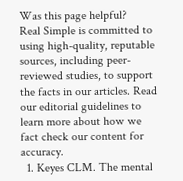Was this page helpful?
Real Simple is committed to using high-quality, reputable sources, including peer-reviewed studies, to support the facts in our articles. Read our editorial guidelines to learn more about how we fact check our content for accuracy.
  1. Keyes CLM. The mental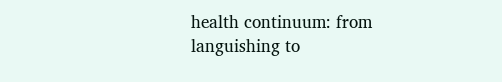health continuum: from languishing to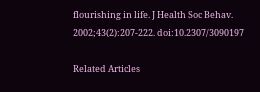flourishing in life. J Health Soc Behav. 2002;43(2):207-222. doi:10.2307/3090197

Related Articles